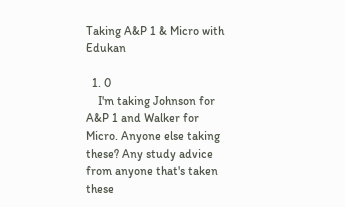Taking A&P 1 & Micro with Edukan

  1. 0
    I'm taking Johnson for A&P 1 and Walker for Micro. Anyone else taking these? Any study advice from anyone that's taken these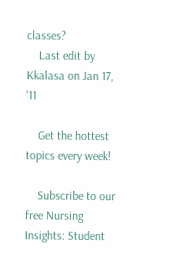classes?
    Last edit by Kkalasa on Jan 17, '11

    Get the hottest topics every week!

    Subscribe to our free Nursing Insights: Student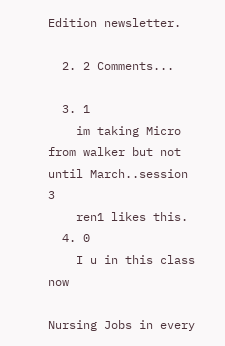Edition newsletter.

  2. 2 Comments...

  3. 1
    im taking Micro from walker but not until March..session 3
    ren1 likes this.
  4. 0
    I u in this class now

Nursing Jobs in every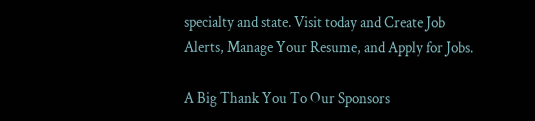specialty and state. Visit today and Create Job Alerts, Manage Your Resume, and Apply for Jobs.

A Big Thank You To Our Sponsors